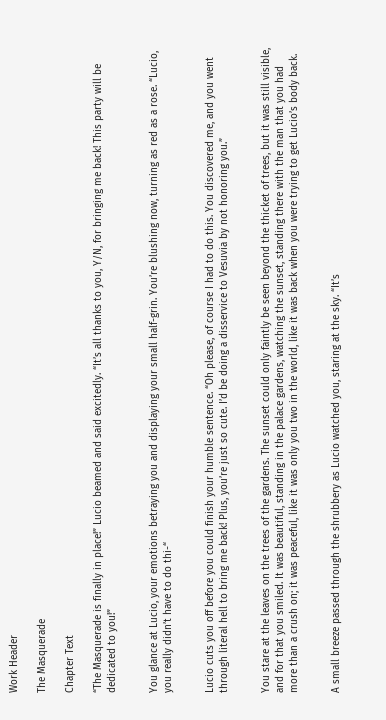Work Header

The Masquerade

Chapter Text

“The Masquerade is finally in place!” Lucio beamed and said excitedly. “It’s all thanks to you, Y/N, for bringing me back! This party will be dedicated to you!”


You glance at Lucio, your emotions betraying you and displaying your small half-grin. You’re blushing now, turning as red as a rose. “Lucio, you really didn’t have to do thi-“


Lucio cuts you off before you could finish your humble sentence. “Oh please, of course I had to do this. You discovered me, and you went through literal hell to bring me back! Plus, you’re just so cute. I’d be doing a disservice to Vesuvia by not honoring you.”


You stare at the leaves on the trees of the gardens. The sunset could only faintly be seen beyond the thicket of trees, but it was still visible, and for that you smiled. It was beautiful, standing in the palace gardens, watching the sunset, standing there with the man that you had more than a crush on; it was peaceful, like it was only you two in the world, like it was back when you were trying to get Lucio’s body back.


A small breeze passed through the shrubbery as Lucio watched you, staring at the sky. “It’s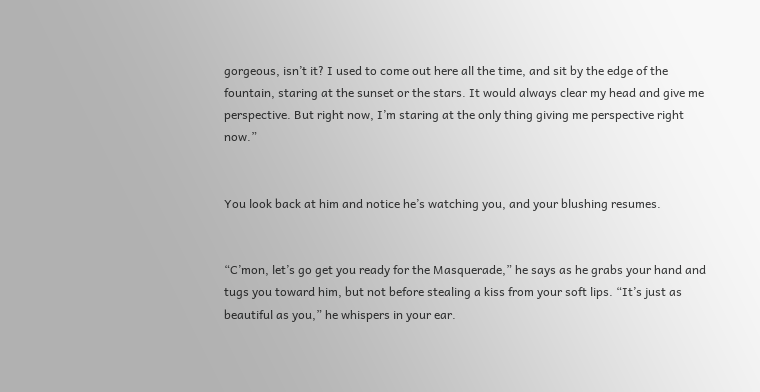gorgeous, isn’t it? I used to come out here all the time, and sit by the edge of the fountain, staring at the sunset or the stars. It would always clear my head and give me perspective. But right now, I’m staring at the only thing giving me perspective right now.”


You look back at him and notice he’s watching you, and your blushing resumes.


“C’mon, let’s go get you ready for the Masquerade,” he says as he grabs your hand and tugs you toward him, but not before stealing a kiss from your soft lips. “It’s just as beautiful as you,” he whispers in your ear.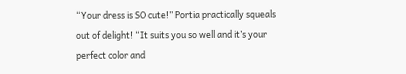“Your dress is SO cute!” Portia practically squeals out of delight! “It suits you so well and it’s your perfect color and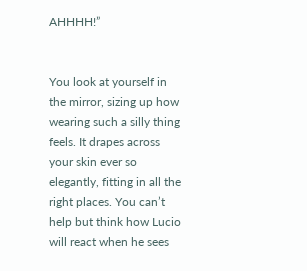AHHHH!”


You look at yourself in the mirror, sizing up how wearing such a silly thing feels. It drapes across your skin ever so elegantly, fitting in all the right places. You can’t help but think how Lucio will react when he sees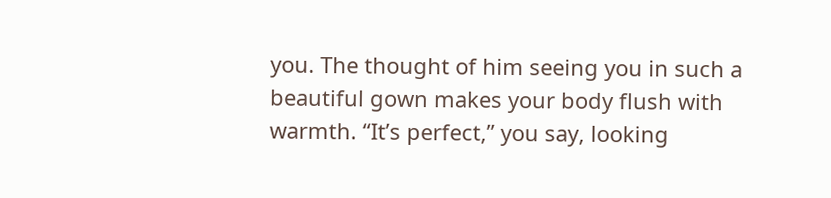you. The thought of him seeing you in such a beautiful gown makes your body flush with warmth. “It’s perfect,” you say, looking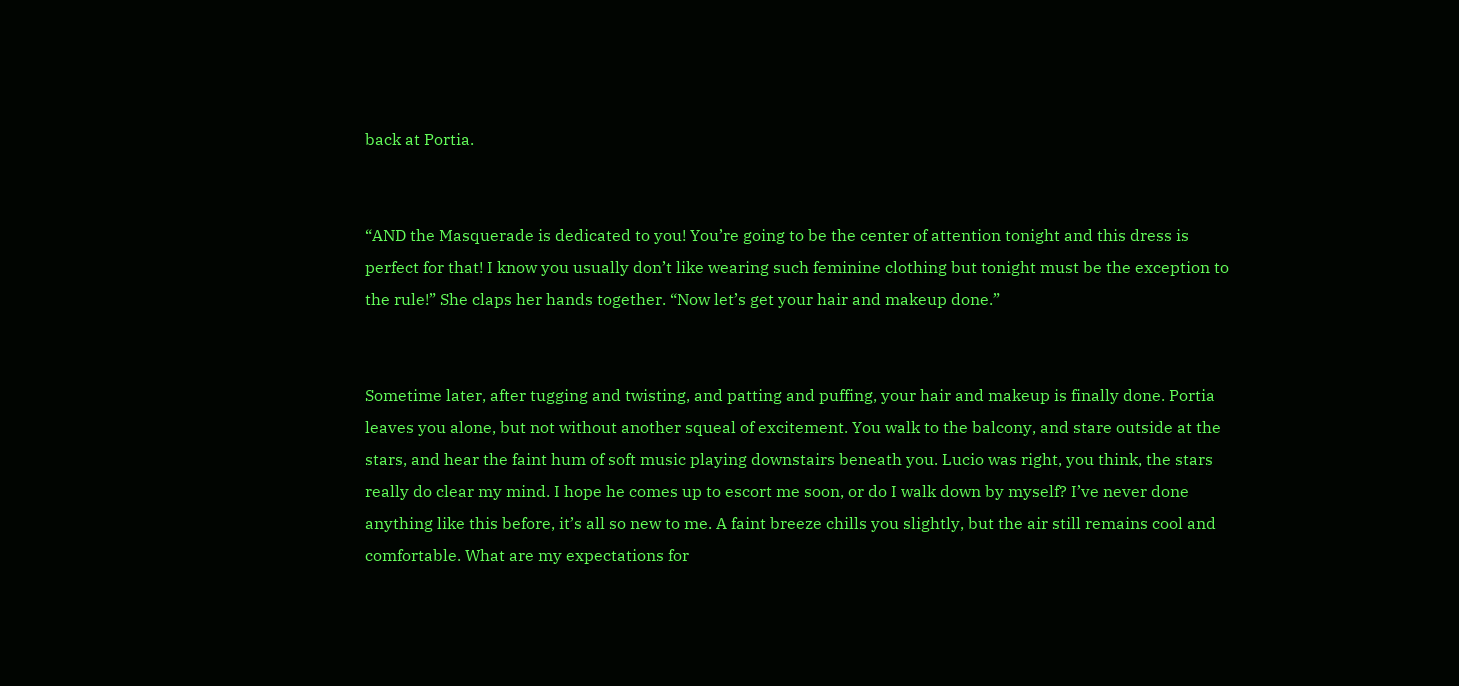back at Portia.


“AND the Masquerade is dedicated to you! You’re going to be the center of attention tonight and this dress is perfect for that! I know you usually don’t like wearing such feminine clothing but tonight must be the exception to the rule!” She claps her hands together. “Now let’s get your hair and makeup done.”


Sometime later, after tugging and twisting, and patting and puffing, your hair and makeup is finally done. Portia leaves you alone, but not without another squeal of excitement. You walk to the balcony, and stare outside at the stars, and hear the faint hum of soft music playing downstairs beneath you. Lucio was right, you think, the stars really do clear my mind. I hope he comes up to escort me soon, or do I walk down by myself? I’ve never done anything like this before, it’s all so new to me. A faint breeze chills you slightly, but the air still remains cool and comfortable. What are my expectations for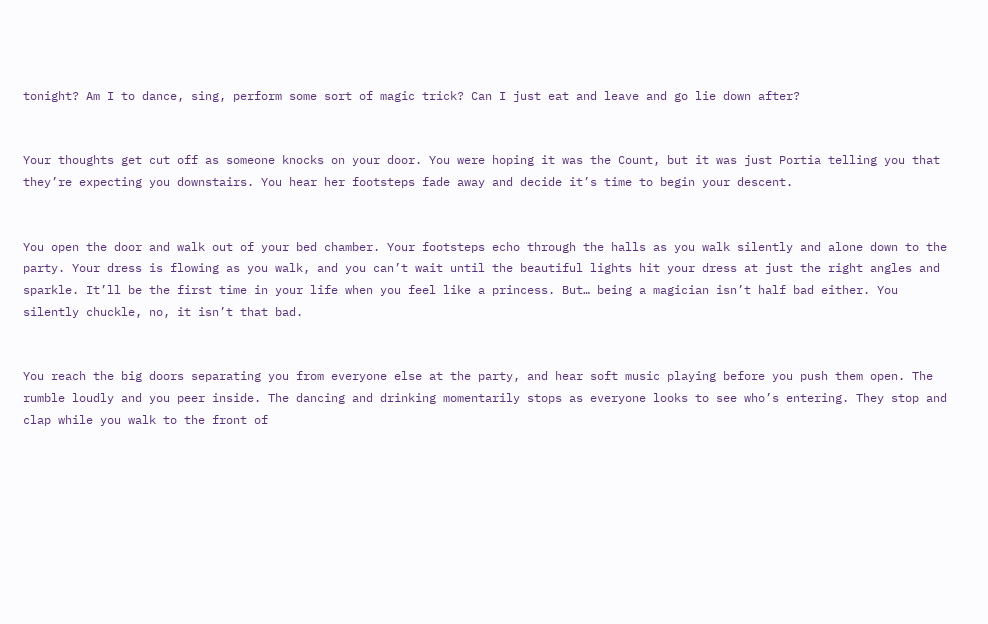tonight? Am I to dance, sing, perform some sort of magic trick? Can I just eat and leave and go lie down after?


Your thoughts get cut off as someone knocks on your door. You were hoping it was the Count, but it was just Portia telling you that they’re expecting you downstairs. You hear her footsteps fade away and decide it’s time to begin your descent.


You open the door and walk out of your bed chamber. Your footsteps echo through the halls as you walk silently and alone down to the party. Your dress is flowing as you walk, and you can’t wait until the beautiful lights hit your dress at just the right angles and sparkle. It’ll be the first time in your life when you feel like a princess. But… being a magician isn’t half bad either. You silently chuckle, no, it isn’t that bad.


You reach the big doors separating you from everyone else at the party, and hear soft music playing before you push them open. The rumble loudly and you peer inside. The dancing and drinking momentarily stops as everyone looks to see who’s entering. They stop and clap while you walk to the front of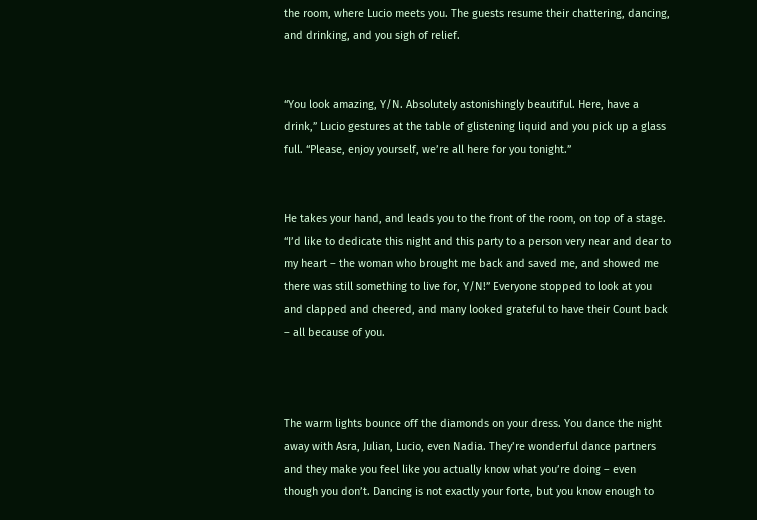the room, where Lucio meets you. The guests resume their chattering, dancing, and drinking, and you sigh of relief.


“You look amazing, Y/N. Absolutely astonishingly beautiful. Here, have a drink,” Lucio gestures at the table of glistening liquid and you pick up a glass full. “Please, enjoy yourself, we’re all here for you tonight.”


He takes your hand, and leads you to the front of the room, on top of a stage. “I’d like to dedicate this night and this party to a person very near and dear to my heart – the woman who brought me back and saved me, and showed me there was still something to live for, Y/N!” Everyone stopped to look at you and clapped and cheered, and many looked grateful to have their Count back – all because of you.



The warm lights bounce off the diamonds on your dress. You dance the night away with Asra, Julian, Lucio, even Nadia. They’re wonderful dance partners and they make you feel like you actually know what you’re doing – even though you don’t. Dancing is not exactly your forte, but you know enough to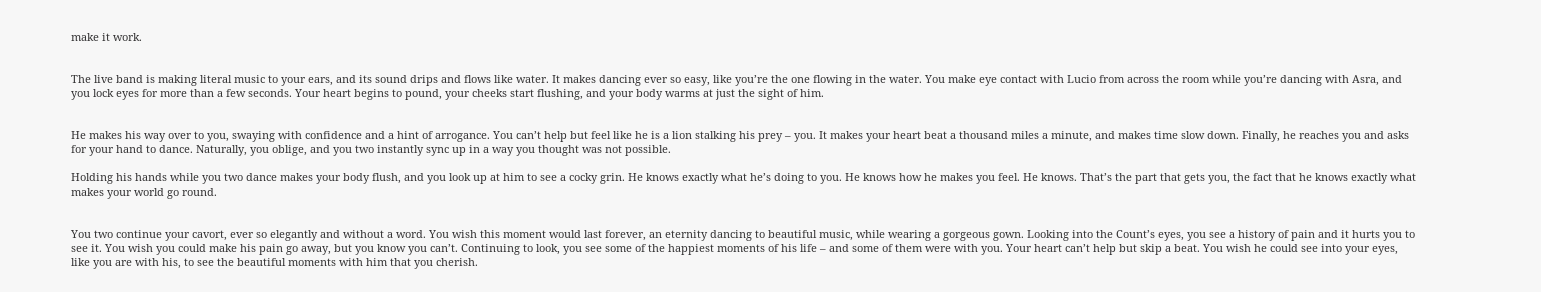make it work.


The live band is making literal music to your ears, and its sound drips and flows like water. It makes dancing ever so easy, like you’re the one flowing in the water. You make eye contact with Lucio from across the room while you’re dancing with Asra, and you lock eyes for more than a few seconds. Your heart begins to pound, your cheeks start flushing, and your body warms at just the sight of him.


He makes his way over to you, swaying with confidence and a hint of arrogance. You can’t help but feel like he is a lion stalking his prey – you. It makes your heart beat a thousand miles a minute, and makes time slow down. Finally, he reaches you and asks for your hand to dance. Naturally, you oblige, and you two instantly sync up in a way you thought was not possible.

Holding his hands while you two dance makes your body flush, and you look up at him to see a cocky grin. He knows exactly what he’s doing to you. He knows how he makes you feel. He knows. That’s the part that gets you, the fact that he knows exactly what makes your world go round.


You two continue your cavort, ever so elegantly and without a word. You wish this moment would last forever, an eternity dancing to beautiful music, while wearing a gorgeous gown. Looking into the Count’s eyes, you see a history of pain and it hurts you to see it. You wish you could make his pain go away, but you know you can’t. Continuing to look, you see some of the happiest moments of his life – and some of them were with you. Your heart can’t help but skip a beat. You wish he could see into your eyes, like you are with his, to see the beautiful moments with him that you cherish.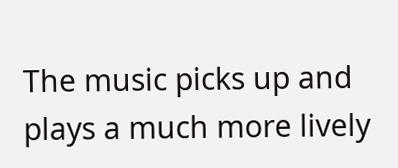The music picks up and plays a much more lively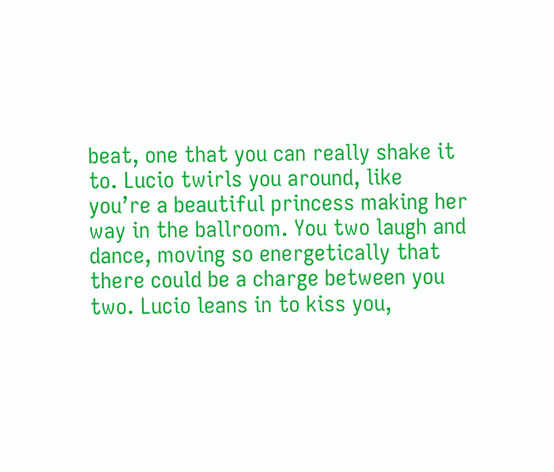beat, one that you can really shake it to. Lucio twirls you around, like you’re a beautiful princess making her way in the ballroom. You two laugh and dance, moving so energetically that there could be a charge between you two. Lucio leans in to kiss you,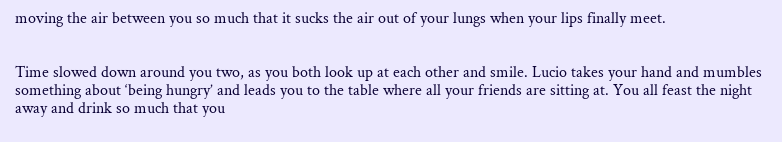moving the air between you so much that it sucks the air out of your lungs when your lips finally meet.


Time slowed down around you two, as you both look up at each other and smile. Lucio takes your hand and mumbles something about ‘being hungry’ and leads you to the table where all your friends are sitting at. You all feast the night away and drink so much that you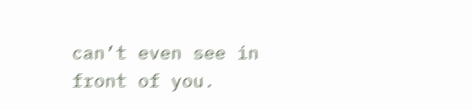can’t even see in front of you.